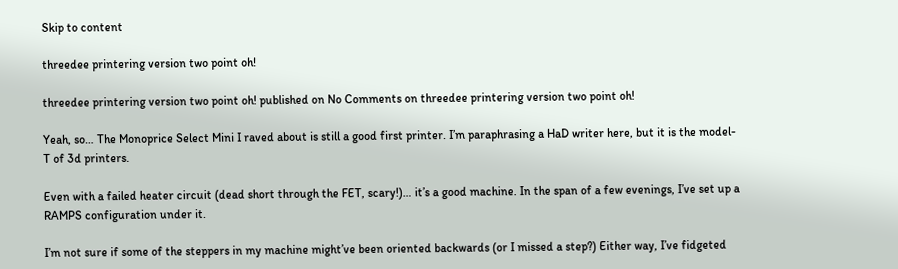Skip to content

threedee printering version two point oh!

threedee printering version two point oh! published on No Comments on threedee printering version two point oh!

Yeah, so… The Monoprice Select Mini I raved about is still a good first printer. I’m paraphrasing a HaD writer here, but it is the model-T of 3d printers.

Even with a failed heater circuit (dead short through the FET, scary!)… it’s a good machine. In the span of a few evenings, I’ve set up a RAMPS configuration under it.

I’m not sure if some of the steppers in my machine might’ve been oriented backwards (or I missed a step?) Either way, I’ve fidgeted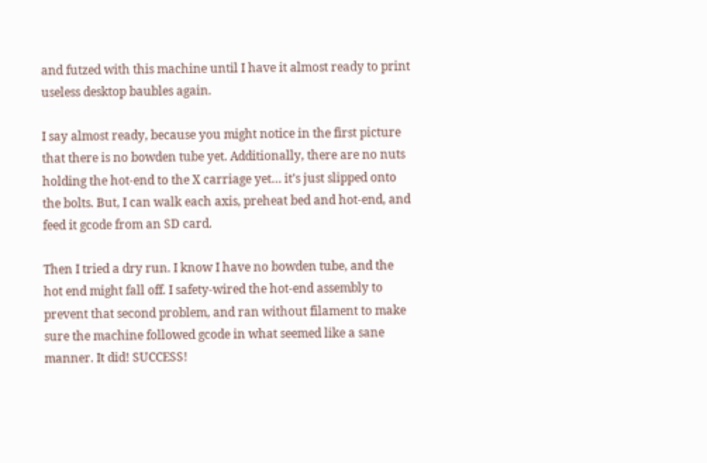and futzed with this machine until I have it almost ready to print useless desktop baubles again.

I say almost ready, because you might notice in the first picture that there is no bowden tube yet. Additionally, there are no nuts holding the hot-end to the X carriage yet… it’s just slipped onto the bolts. But, I can walk each axis, preheat bed and hot-end, and feed it gcode from an SD card.

Then I tried a dry run. I know I have no bowden tube, and the hot end might fall off. I safety-wired the hot-end assembly to prevent that second problem, and ran without filament to make sure the machine followed gcode in what seemed like a sane manner. It did! SUCCESS!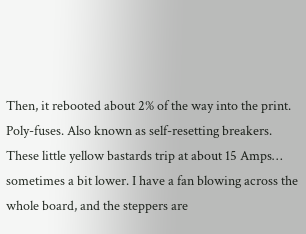Then, it rebooted about 2% of the way into the print. Poly-fuses. Also known as self-resetting breakers. These little yellow bastards trip at about 15 Amps… sometimes a bit lower. I have a fan blowing across the whole board, and the steppers are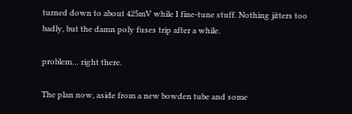turned down to about 425mV while I fine-tune stuff. Nothing jitters too badly, but the damn poly fuses trip after a while.

problem… right there.

The plan now, aside from a new bowden tube and some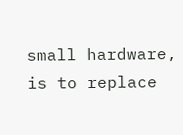small hardware, is to replace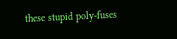these stupid poly-fuses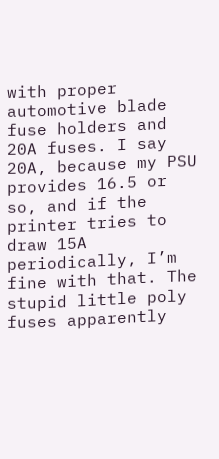with proper automotive blade fuse holders and 20A fuses. I say 20A, because my PSU provides 16.5 or so, and if the printer tries to draw 15A periodically, I’m fine with that. The stupid little poly fuses apparently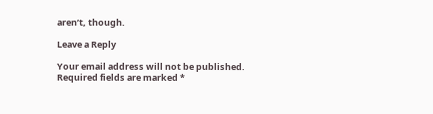aren’t, though.

Leave a Reply

Your email address will not be published. Required fields are marked *